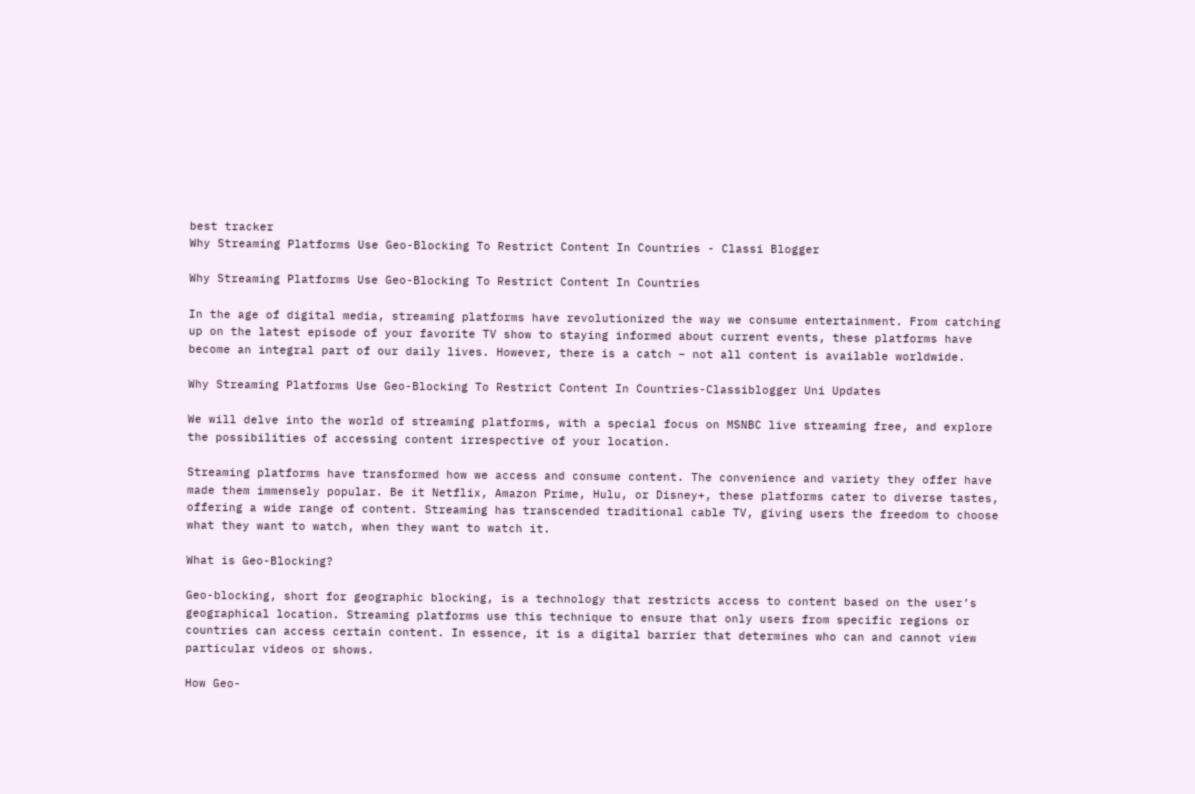best tracker
Why Streaming Platforms Use Geo-Blocking To Restrict Content In Countries - Classi Blogger

Why Streaming Platforms Use Geo-Blocking To Restrict Content In Countries

In the age of digital media, streaming platforms have revolutionized the way we consume entertainment. From catching up on the latest episode of your favorite TV show to staying informed about current events, these platforms have become an integral part of our daily lives. However, there is a catch – not all content is available worldwide.

Why Streaming Platforms Use Geo-Blocking To Restrict Content In Countries-Classiblogger Uni Updates

We will delve into the world of streaming platforms, with a special focus on MSNBC live streaming free, and explore the possibilities of accessing content irrespective of your location.

Streaming platforms have transformed how we access and consume content. The convenience and variety they offer have made them immensely popular. Be it Netflix, Amazon Prime, Hulu, or Disney+, these platforms cater to diverse tastes, offering a wide range of content. Streaming has transcended traditional cable TV, giving users the freedom to choose what they want to watch, when they want to watch it.

What is Geo-Blocking?

Geo-blocking, short for geographic blocking, is a technology that restricts access to content based on the user’s geographical location. Streaming platforms use this technique to ensure that only users from specific regions or countries can access certain content. In essence, it is a digital barrier that determines who can and cannot view particular videos or shows.

How Geo-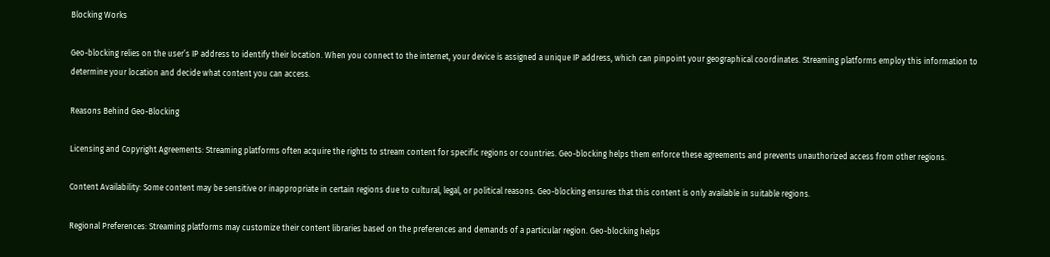Blocking Works

Geo-blocking relies on the user’s IP address to identify their location. When you connect to the internet, your device is assigned a unique IP address, which can pinpoint your geographical coordinates. Streaming platforms employ this information to determine your location and decide what content you can access.

Reasons Behind Geo-Blocking

Licensing and Copyright Agreements: Streaming platforms often acquire the rights to stream content for specific regions or countries. Geo-blocking helps them enforce these agreements and prevents unauthorized access from other regions.

Content Availability: Some content may be sensitive or inappropriate in certain regions due to cultural, legal, or political reasons. Geo-blocking ensures that this content is only available in suitable regions.

Regional Preferences: Streaming platforms may customize their content libraries based on the preferences and demands of a particular region. Geo-blocking helps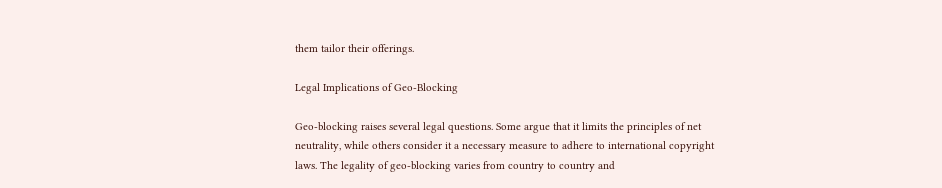them tailor their offerings.

Legal Implications of Geo-Blocking

Geo-blocking raises several legal questions. Some argue that it limits the principles of net neutrality, while others consider it a necessary measure to adhere to international copyright laws. The legality of geo-blocking varies from country to country and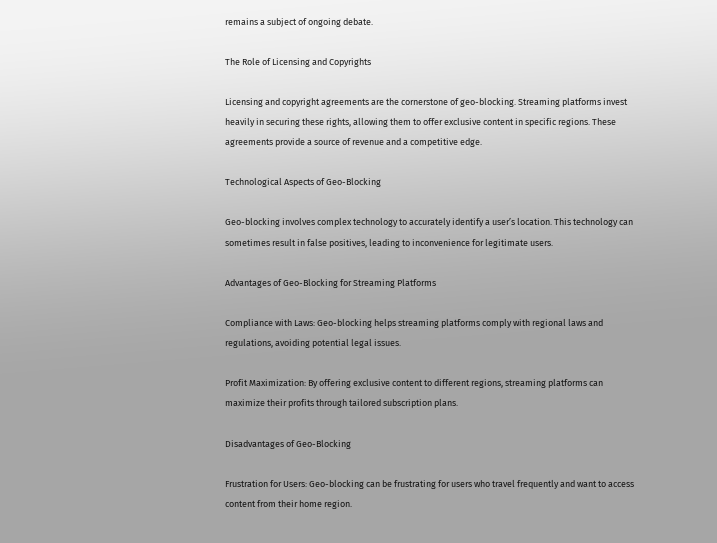remains a subject of ongoing debate.

The Role of Licensing and Copyrights

Licensing and copyright agreements are the cornerstone of geo-blocking. Streaming platforms invest heavily in securing these rights, allowing them to offer exclusive content in specific regions. These agreements provide a source of revenue and a competitive edge.

Technological Aspects of Geo-Blocking

Geo-blocking involves complex technology to accurately identify a user’s location. This technology can sometimes result in false positives, leading to inconvenience for legitimate users.

Advantages of Geo-Blocking for Streaming Platforms

Compliance with Laws: Geo-blocking helps streaming platforms comply with regional laws and regulations, avoiding potential legal issues.

Profit Maximization: By offering exclusive content to different regions, streaming platforms can maximize their profits through tailored subscription plans.

Disadvantages of Geo-Blocking

Frustration for Users: Geo-blocking can be frustrating for users who travel frequently and want to access content from their home region.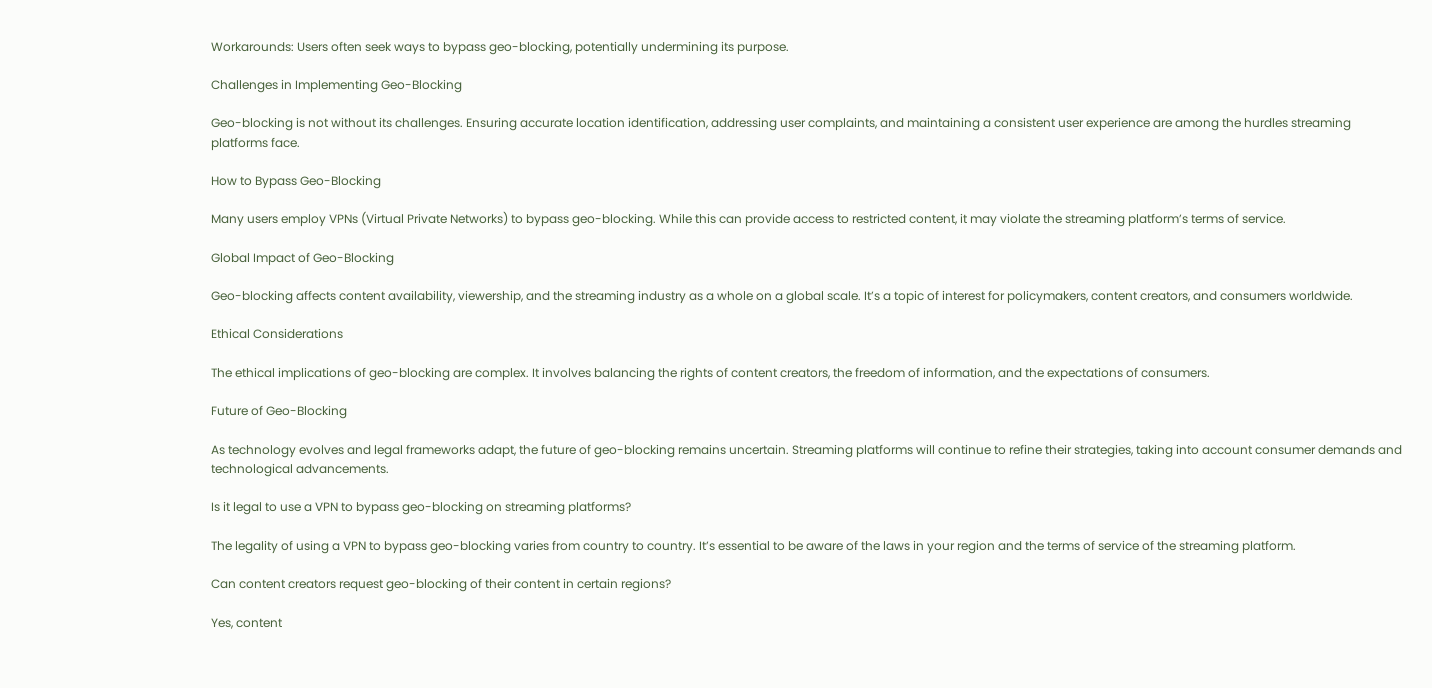Workarounds: Users often seek ways to bypass geo-blocking, potentially undermining its purpose.

Challenges in Implementing Geo-Blocking

Geo-blocking is not without its challenges. Ensuring accurate location identification, addressing user complaints, and maintaining a consistent user experience are among the hurdles streaming platforms face.

How to Bypass Geo-Blocking

Many users employ VPNs (Virtual Private Networks) to bypass geo-blocking. While this can provide access to restricted content, it may violate the streaming platform’s terms of service.

Global Impact of Geo-Blocking

Geo-blocking affects content availability, viewership, and the streaming industry as a whole on a global scale. It’s a topic of interest for policymakers, content creators, and consumers worldwide.

Ethical Considerations

The ethical implications of geo-blocking are complex. It involves balancing the rights of content creators, the freedom of information, and the expectations of consumers.

Future of Geo-Blocking

As technology evolves and legal frameworks adapt, the future of geo-blocking remains uncertain. Streaming platforms will continue to refine their strategies, taking into account consumer demands and technological advancements.

Is it legal to use a VPN to bypass geo-blocking on streaming platforms?

The legality of using a VPN to bypass geo-blocking varies from country to country. It’s essential to be aware of the laws in your region and the terms of service of the streaming platform.

Can content creators request geo-blocking of their content in certain regions?

Yes, content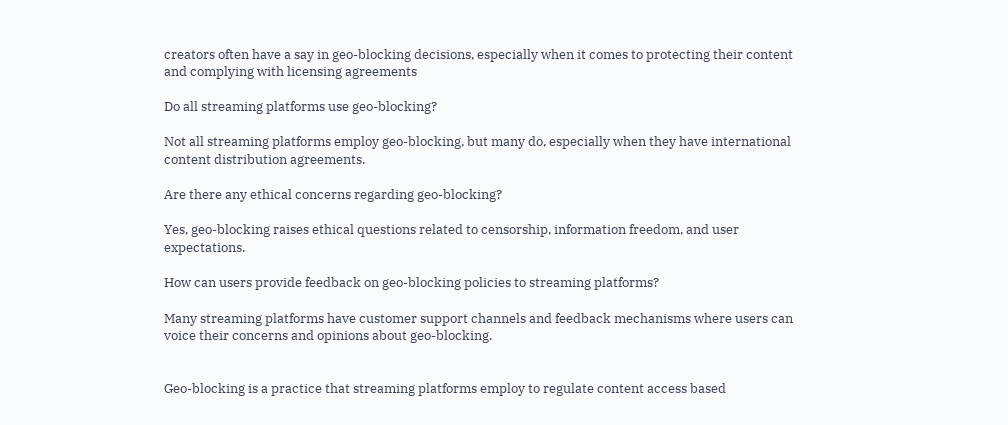creators often have a say in geo-blocking decisions, especially when it comes to protecting their content and complying with licensing agreements

Do all streaming platforms use geo-blocking?

Not all streaming platforms employ geo-blocking, but many do, especially when they have international content distribution agreements.

Are there any ethical concerns regarding geo-blocking?

Yes, geo-blocking raises ethical questions related to censorship, information freedom, and user expectations.

How can users provide feedback on geo-blocking policies to streaming platforms?

Many streaming platforms have customer support channels and feedback mechanisms where users can voice their concerns and opinions about geo-blocking.


Geo-blocking is a practice that streaming platforms employ to regulate content access based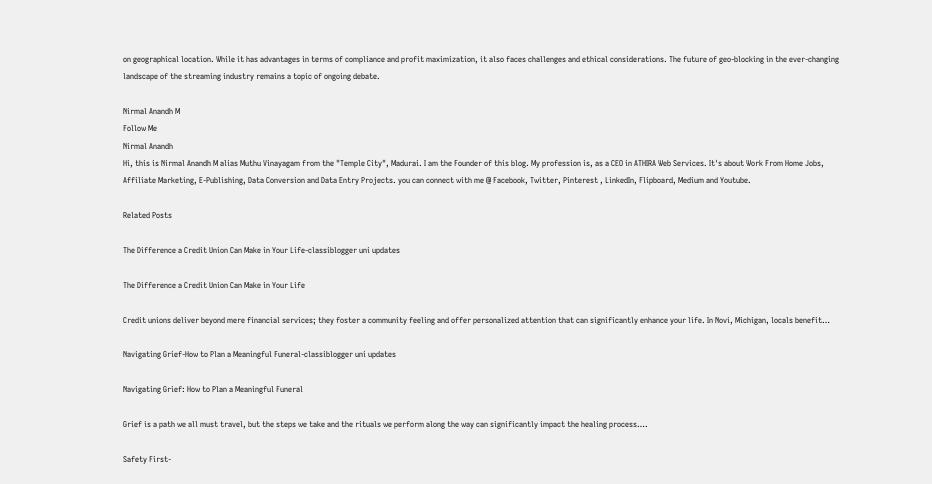on geographical location. While it has advantages in terms of compliance and profit maximization, it also faces challenges and ethical considerations. The future of geo-blocking in the ever-changing landscape of the streaming industry remains a topic of ongoing debate.

Nirmal Anandh M
Follow Me
Nirmal Anandh
Hi, this is Nirmal Anandh M alias Muthu Vinayagam from the "Temple City", Madurai. I am the Founder of this blog. My profession is, as a CEO in ATHIRA Web Services. It's about Work From Home Jobs, Affiliate Marketing, E-Publishing, Data Conversion and Data Entry Projects. you can connect with me @ Facebook, Twitter, Pinterest , LinkedIn, Flipboard, Medium and Youtube.

Related Posts

The Difference a Credit Union Can Make in Your Life-classiblogger uni updates

The Difference a Credit Union Can Make in Your Life

Credit unions deliver beyond mere financial services; they foster a community feeling and offer personalized attention that can significantly enhance your life. In Novi, Michigan, locals benefit…

Navigating Grief-How to Plan a Meaningful Funeral-classiblogger uni updates

Navigating Grief: How to Plan a Meaningful Funeral

Grief is a path we all must travel, but the steps we take and the rituals we perform along the way can significantly impact the healing process….

Safety First-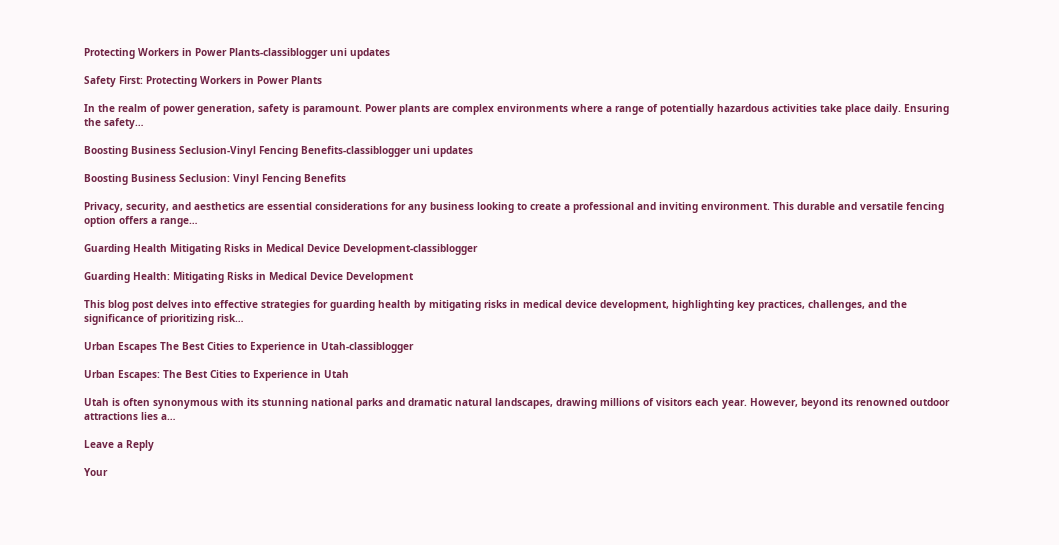Protecting Workers in Power Plants-classiblogger uni updates

Safety First: Protecting Workers in Power Plants

In the realm of power generation, safety is paramount. Power plants are complex environments where a range of potentially hazardous activities take place daily. Ensuring the safety…

Boosting Business Seclusion-Vinyl Fencing Benefits-classiblogger uni updates

Boosting Business Seclusion: Vinyl Fencing Benefits

Privacy, security, and aesthetics are essential considerations for any business looking to create a professional and inviting environment. This durable and versatile fencing option offers a range…

Guarding Health Mitigating Risks in Medical Device Development-classiblogger

Guarding Health: Mitigating Risks in Medical Device Development

This blog post delves into effective strategies for guarding health by mitigating risks in medical device development, highlighting key practices, challenges, and the significance of prioritizing risk…

Urban Escapes The Best Cities to Experience in Utah-classiblogger

Urban Escapes: The Best Cities to Experience in Utah

Utah is often synonymous with its stunning national parks and dramatic natural landscapes, drawing millions of visitors each year. However, beyond its renowned outdoor attractions lies a…

Leave a Reply

Your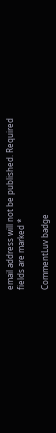email address will not be published. Required fields are marked *

CommentLuv badge